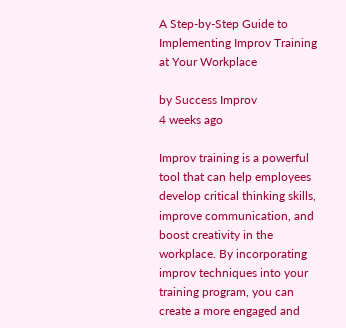A Step-by-Step Guide to Implementing Improv Training at Your Workplace

by Success Improv
4 weeks ago

Improv training is a powerful tool that can help employees develop critical thinking skills, improve communication, and boost creativity in the workplace. By incorporating improv techniques into your training program, you can create a more engaged and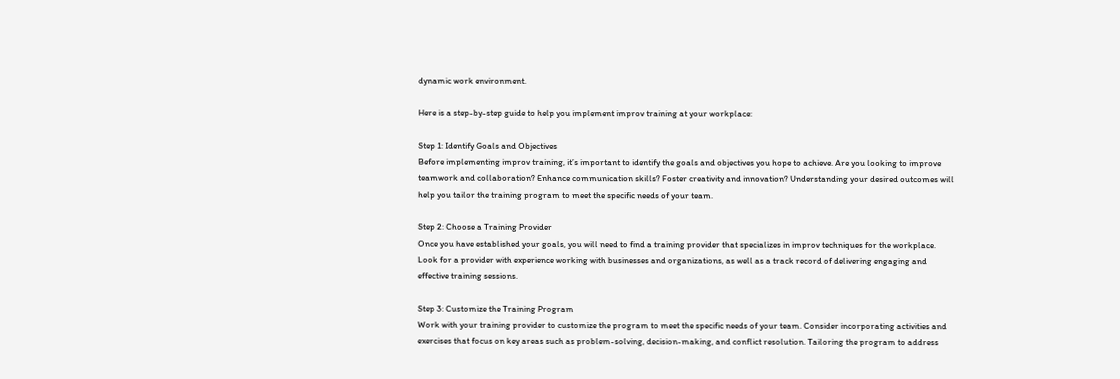dynamic work environment.

Here is a step-by-step guide to help you implement improv training at your workplace:

Step 1: Identify Goals and Objectives
Before implementing improv training, it’s important to identify the goals and objectives you hope to achieve. Are you looking to improve teamwork and collaboration? Enhance communication skills? Foster creativity and innovation? Understanding your desired outcomes will help you tailor the training program to meet the specific needs of your team.

Step 2: Choose a Training Provider
Once you have established your goals, you will need to find a training provider that specializes in improv techniques for the workplace. Look for a provider with experience working with businesses and organizations, as well as a track record of delivering engaging and effective training sessions.

Step 3: Customize the Training Program
Work with your training provider to customize the program to meet the specific needs of your team. Consider incorporating activities and exercises that focus on key areas such as problem-solving, decision-making, and conflict resolution. Tailoring the program to address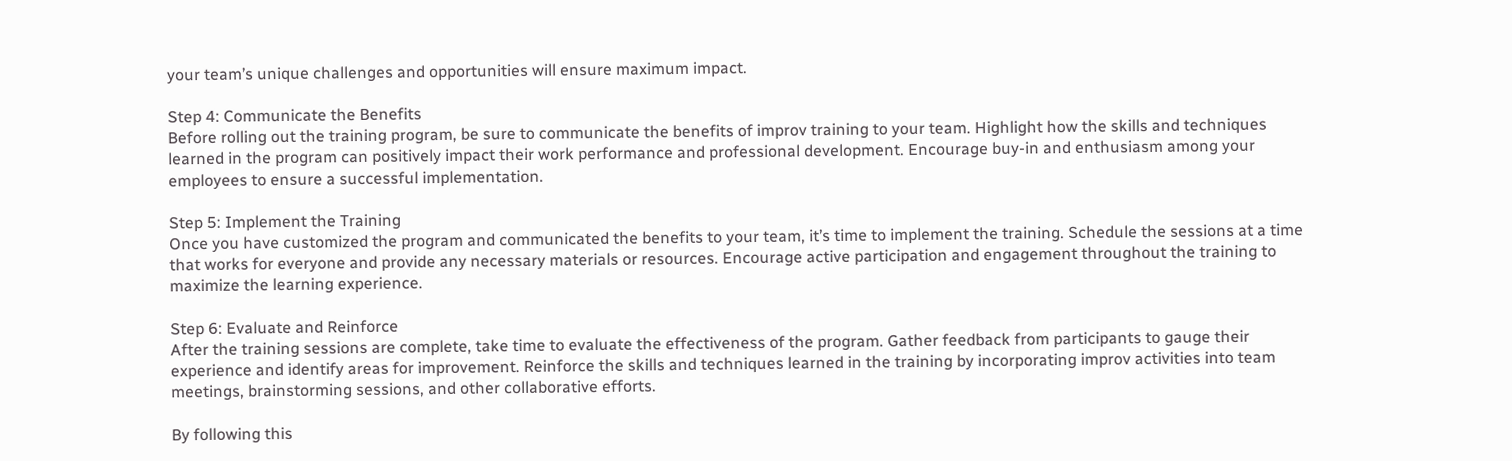your team’s unique challenges and opportunities will ensure maximum impact.

Step 4: Communicate the Benefits
Before rolling out the training program, be sure to communicate the benefits of improv training to your team. Highlight how the skills and techniques learned in the program can positively impact their work performance and professional development. Encourage buy-in and enthusiasm among your employees to ensure a successful implementation.

Step 5: Implement the Training
Once you have customized the program and communicated the benefits to your team, it’s time to implement the training. Schedule the sessions at a time that works for everyone and provide any necessary materials or resources. Encourage active participation and engagement throughout the training to maximize the learning experience.

Step 6: Evaluate and Reinforce
After the training sessions are complete, take time to evaluate the effectiveness of the program. Gather feedback from participants to gauge their experience and identify areas for improvement. Reinforce the skills and techniques learned in the training by incorporating improv activities into team meetings, brainstorming sessions, and other collaborative efforts.

By following this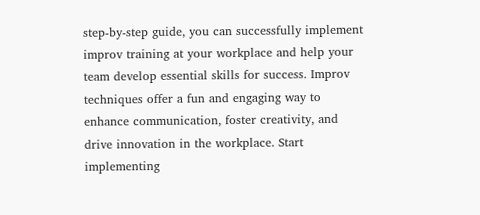step-by-step guide, you can successfully implement improv training at your workplace and help your team develop essential skills for success. Improv techniques offer a fun and engaging way to enhance communication, foster creativity, and drive innovation in the workplace. Start implementing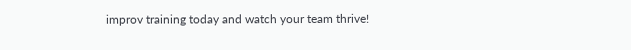improv training today and watch your team thrive!